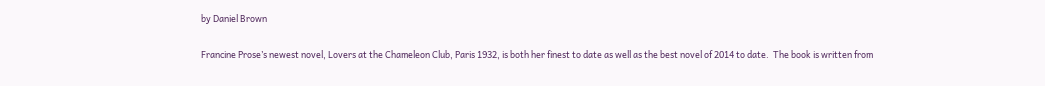by Daniel Brown

Francine Prose’s newest novel, Lovers at the Chameleon Club, Paris 1932, is both her finest to date as well as the best novel of 2014 to date.  The book is written from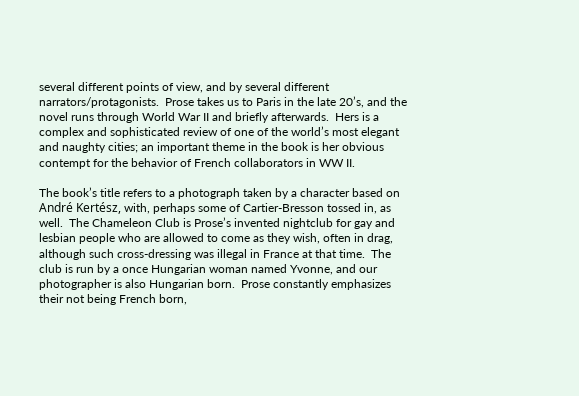several different points of view, and by several different narrators/protagonists.  Prose takes us to Paris in the late 20’s, and the novel runs through World War II and briefly afterwards.  Hers is a complex and sophisticated review of one of the world’s most elegant and naughty cities; an important theme in the book is her obvious contempt for the behavior of French collaborators in WW II.

The book’s title refers to a photograph taken by a character based on André Kertész, with, perhaps some of Cartier-Bresson tossed in, as well.  The Chameleon Club is Prose’s invented nightclub for gay and lesbian people who are allowed to come as they wish, often in drag, although such cross-dressing was illegal in France at that time.  The club is run by a once Hungarian woman named Yvonne, and our photographer is also Hungarian born.  Prose constantly emphasizes their not being French born,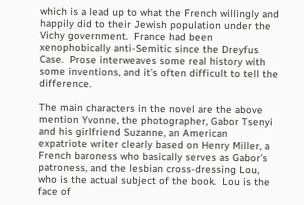which is a lead up to what the French willingly and happily did to their Jewish population under the Vichy government.  France had been xenophobically anti-Semitic since the Dreyfus Case.  Prose interweaves some real history with some inventions, and it’s often difficult to tell the difference.

The main characters in the novel are the above mention Yvonne, the photographer, Gabor Tsenyi and his girlfriend Suzanne, an American expatriote writer clearly based on Henry Miller, a French baroness who basically serves as Gabor’s patroness, and the lesbian cross-dressing Lou, who is the actual subject of the book.  Lou is the face of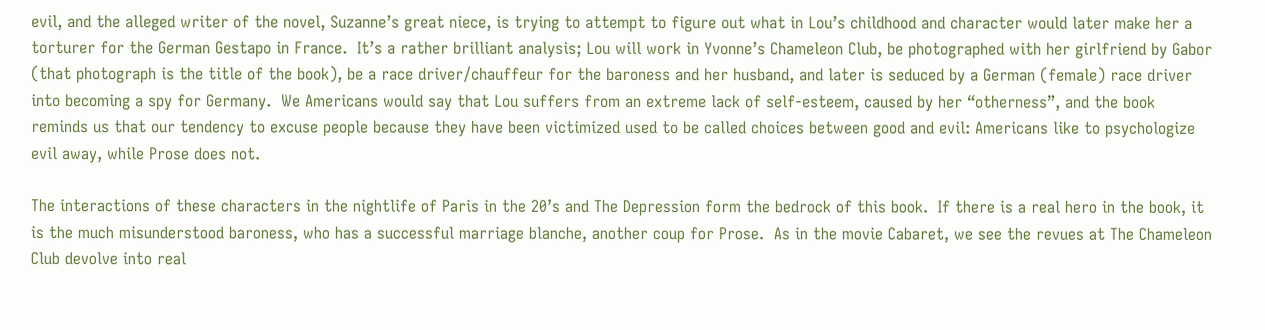evil, and the alleged writer of the novel, Suzanne’s great niece, is trying to attempt to figure out what in Lou’s childhood and character would later make her a torturer for the German Gestapo in France.  It’s a rather brilliant analysis; Lou will work in Yvonne’s Chameleon Club, be photographed with her girlfriend by Gabor (that photograph is the title of the book), be a race driver/chauffeur for the baroness and her husband, and later is seduced by a German (female) race driver into becoming a spy for Germany.  We Americans would say that Lou suffers from an extreme lack of self-esteem, caused by her “otherness”, and the book reminds us that our tendency to excuse people because they have been victimized used to be called choices between good and evil: Americans like to psychologize evil away, while Prose does not.

The interactions of these characters in the nightlife of Paris in the 20’s and The Depression form the bedrock of this book.  If there is a real hero in the book, it is the much misunderstood baroness, who has a successful marriage blanche, another coup for Prose.  As in the movie Cabaret, we see the revues at The Chameleon Club devolve into real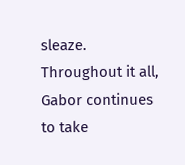sleaze.  Throughout it all, Gabor continues to take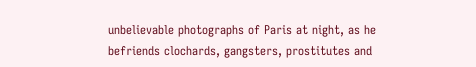unbelievable photographs of Paris at night, as he befriends clochards, gangsters, prostitutes and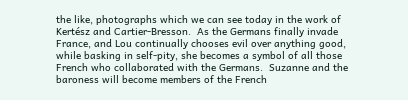the like, photographs which we can see today in the work of Kertész and Cartier-Bresson.  As the Germans finally invade France, and Lou continually chooses evil over anything good, while basking in self-pity, she becomes a symbol of all those French who collaborated with the Germans.  Suzanne and the baroness will become members of the French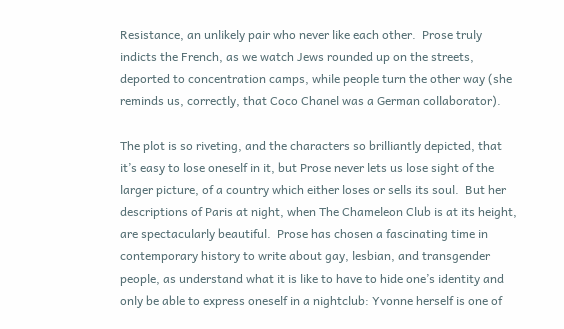Resistance, an unlikely pair who never like each other.  Prose truly indicts the French, as we watch Jews rounded up on the streets, deported to concentration camps, while people turn the other way (she reminds us, correctly, that Coco Chanel was a German collaborator).

The plot is so riveting, and the characters so brilliantly depicted, that it’s easy to lose oneself in it, but Prose never lets us lose sight of the larger picture, of a country which either loses or sells its soul.  But her descriptions of Paris at night, when The Chameleon Club is at its height, are spectacularly beautiful.  Prose has chosen a fascinating time in contemporary history to write about gay, lesbian, and transgender people, as understand what it is like to have to hide one’s identity and only be able to express oneself in a nightclub: Yvonne herself is one of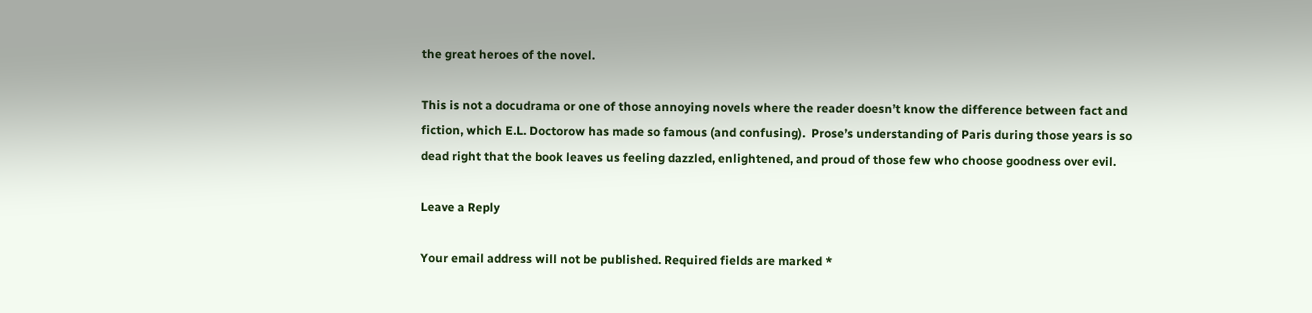the great heroes of the novel.

This is not a docudrama or one of those annoying novels where the reader doesn’t know the difference between fact and fiction, which E.L. Doctorow has made so famous (and confusing).  Prose’s understanding of Paris during those years is so dead right that the book leaves us feeling dazzled, enlightened, and proud of those few who choose goodness over evil.

Leave a Reply

Your email address will not be published. Required fields are marked *